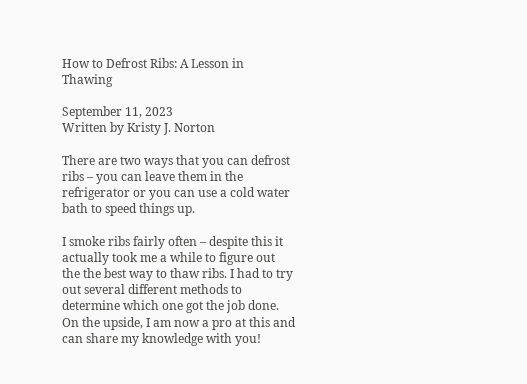How to Defrost Ribs: A Lesson in Thawing

September 11, 2023
Written by Kristy J. Norton

There are two ways that you can defrost ribs – you can leave them in the refrigerator or you can use a cold water bath to speed things up.

I smoke ribs fairly often – despite this it actually took me a while to figure out the the best way to thaw ribs. I had to try out several different methods to determine which one got the job done. On the upside, I am now a pro at this and can share my knowledge with you!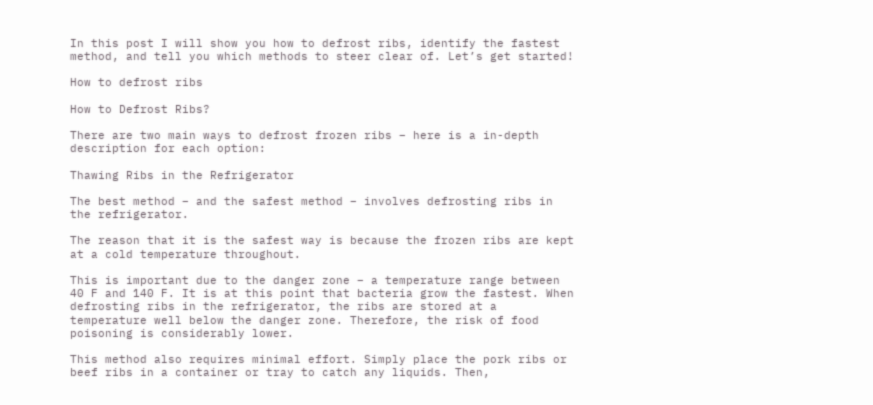In this post I will show you how to defrost ribs, identify the fastest method, and tell you which methods to steer clear of. Let’s get started!

How to defrost ribs

How to Defrost Ribs?

There are two main ways to defrost frozen ribs – here is a in-depth description for each option:

Thawing Ribs in the Refrigerator

The best method – and the safest method – involves defrosting ribs in the refrigerator.

The reason that it is the safest way is because the frozen ribs are kept at a cold temperature throughout.

This is important due to the danger zone – a temperature range between 40 F and 140 F. It is at this point that bacteria grow the fastest. When defrosting ribs in the refrigerator, the ribs are stored at a temperature well below the danger zone. Therefore, the risk of food poisoning is considerably lower.

This method also requires minimal effort. Simply place the pork ribs or beef ribs in a container or tray to catch any liquids. Then,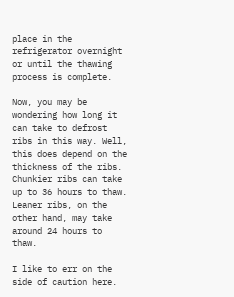place in the refrigerator overnight or until the thawing process is complete.

Now, you may be wondering how long it can take to defrost ribs in this way. Well, this does depend on the thickness of the ribs. Chunkier ribs can take up to 36 hours to thaw. Leaner ribs, on the other hand, may take around 24 hours to thaw.

I like to err on the side of caution here.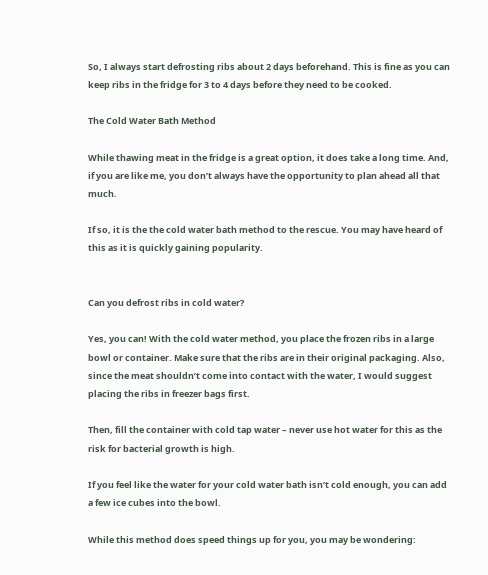So, I always start defrosting ribs about 2 days beforehand. This is fine as you can keep ribs in the fridge for 3 to 4 days before they need to be cooked.

The Cold Water Bath Method

While thawing meat in the fridge is a great option, it does take a long time. And, if you are like me, you don’t always have the opportunity to plan ahead all that much.

If so, it is the the cold water bath method to the rescue. You may have heard of this as it is quickly gaining popularity.


Can you defrost ribs in cold water?

Yes, you can! With the cold water method, you place the frozen ribs in a large bowl or container. Make sure that the ribs are in their original packaging. Also, since the meat shouldn’t come into contact with the water, I would suggest placing the ribs in freezer bags first.

Then, fill the container with cold tap water – never use hot water for this as the risk for bacterial growth is high.

If you feel like the water for your cold water bath isn’t cold enough, you can add a few ice cubes into the bowl.

While this method does speed things up for you, you may be wondering: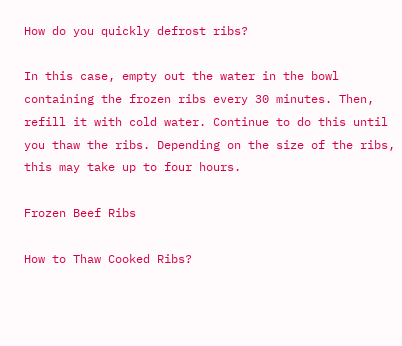How do you quickly defrost ribs?

In this case, empty out the water in the bowl containing the frozen ribs every 30 minutes. Then, refill it with cold water. Continue to do this until you thaw the ribs. Depending on the size of the ribs, this may take up to four hours.

Frozen Beef Ribs

How to Thaw Cooked Ribs?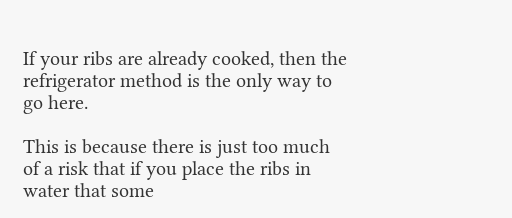If your ribs are already cooked, then the refrigerator method is the only way to go here.

This is because there is just too much of a risk that if you place the ribs in water that some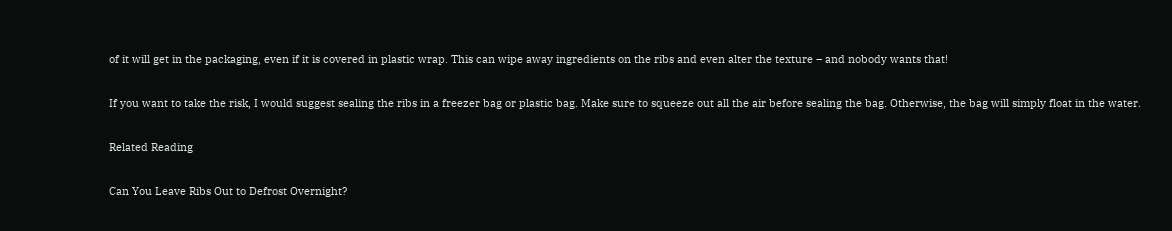of it will get in the packaging, even if it is covered in plastic wrap. This can wipe away ingredients on the ribs and even alter the texture – and nobody wants that!

If you want to take the risk, I would suggest sealing the ribs in a freezer bag or plastic bag. Make sure to squeeze out all the air before sealing the bag. Otherwise, the bag will simply float in the water.

Related Reading

Can You Leave Ribs Out to Defrost Overnight?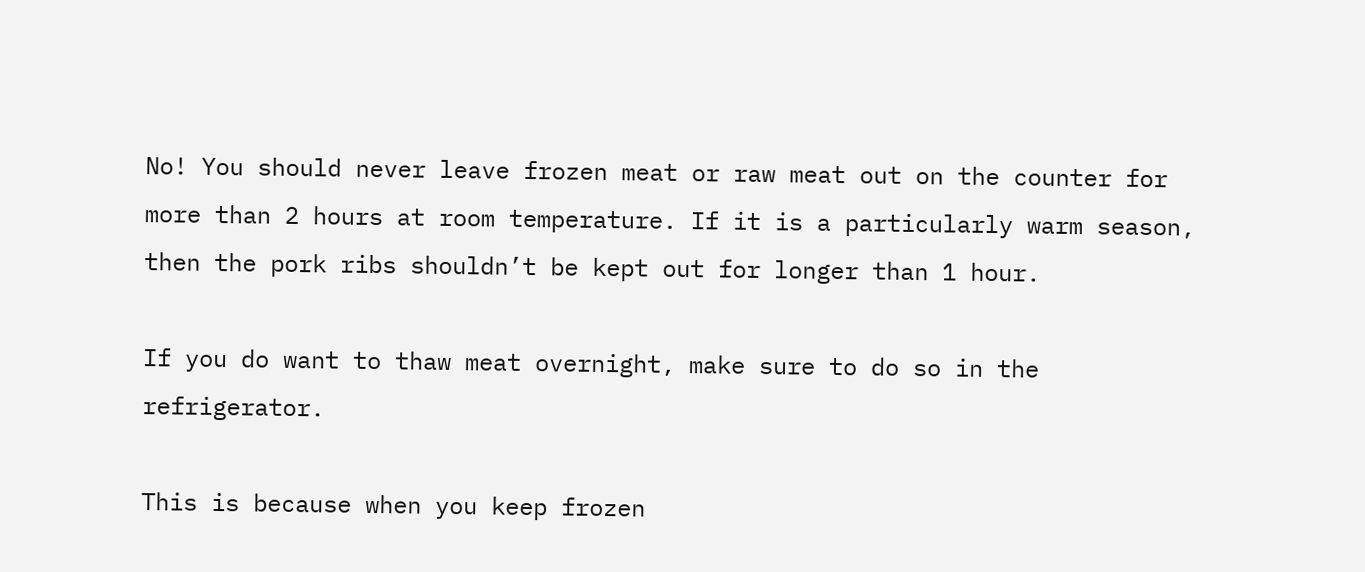No! You should never leave frozen meat or raw meat out on the counter for more than 2 hours at room temperature. If it is a particularly warm season, then the pork ribs shouldn’t be kept out for longer than 1 hour.

If you do want to thaw meat overnight, make sure to do so in the refrigerator.

This is because when you keep frozen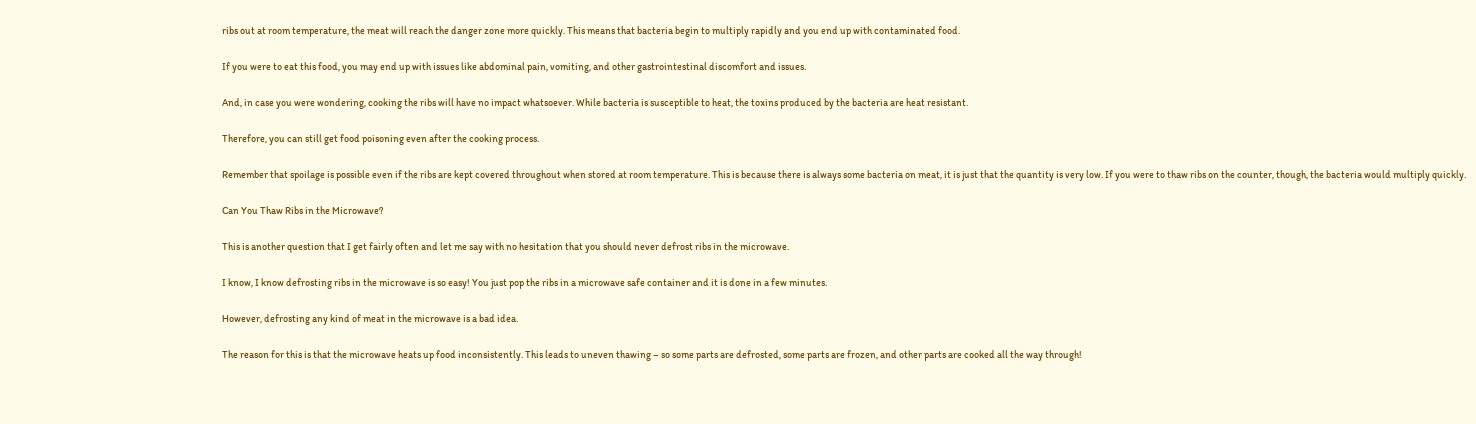ribs out at room temperature, the meat will reach the danger zone more quickly. This means that bacteria begin to multiply rapidly and you end up with contaminated food.

If you were to eat this food, you may end up with issues like abdominal pain, vomiting, and other gastrointestinal discomfort and issues.

And, in case you were wondering, cooking the ribs will have no impact whatsoever. While bacteria is susceptible to heat, the toxins produced by the bacteria are heat resistant.

Therefore, you can still get food poisoning even after the cooking process.

Remember that spoilage is possible even if the ribs are kept covered throughout when stored at room temperature. This is because there is always some bacteria on meat, it is just that the quantity is very low. If you were to thaw ribs on the counter, though, the bacteria would multiply quickly.

Can You Thaw Ribs in the Microwave?

This is another question that I get fairly often and let me say with no hesitation that you should never defrost ribs in the microwave.

I know, I know defrosting ribs in the microwave is so easy! You just pop the ribs in a microwave safe container and it is done in a few minutes.

However, defrosting any kind of meat in the microwave is a bad idea.

The reason for this is that the microwave heats up food inconsistently. This leads to uneven thawing – so some parts are defrosted, some parts are frozen, and other parts are cooked all the way through!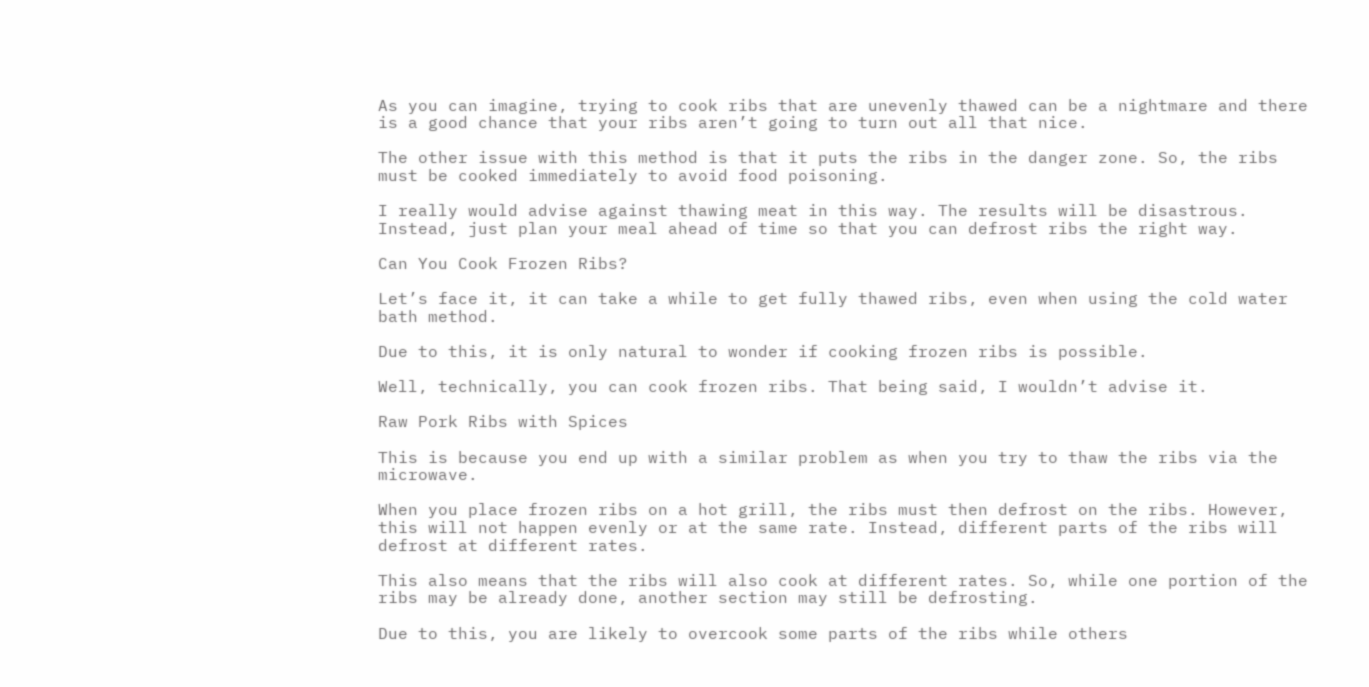As you can imagine, trying to cook ribs that are unevenly thawed can be a nightmare and there is a good chance that your ribs aren’t going to turn out all that nice.

The other issue with this method is that it puts the ribs in the danger zone. So, the ribs must be cooked immediately to avoid food poisoning.

I really would advise against thawing meat in this way. The results will be disastrous. Instead, just plan your meal ahead of time so that you can defrost ribs the right way.

Can You Cook Frozen Ribs?

Let’s face it, it can take a while to get fully thawed ribs, even when using the cold water bath method.

Due to this, it is only natural to wonder if cooking frozen ribs is possible.

Well, technically, you can cook frozen ribs. That being said, I wouldn’t advise it.

Raw Pork Ribs with Spices

This is because you end up with a similar problem as when you try to thaw the ribs via the microwave.

When you place frozen ribs on a hot grill, the ribs must then defrost on the ribs. However, this will not happen evenly or at the same rate. Instead, different parts of the ribs will defrost at different rates.

This also means that the ribs will also cook at different rates. So, while one portion of the ribs may be already done, another section may still be defrosting.

Due to this, you are likely to overcook some parts of the ribs while others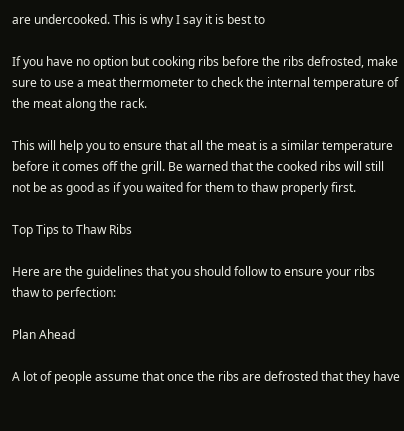are undercooked. This is why I say it is best to

If you have no option but cooking ribs before the ribs defrosted, make sure to use a meat thermometer to check the internal temperature of the meat along the rack.

This will help you to ensure that all the meat is a similar temperature before it comes off the grill. Be warned that the cooked ribs will still not be as good as if you waited for them to thaw properly first.

Top Tips to Thaw Ribs

Here are the guidelines that you should follow to ensure your ribs thaw to perfection:

Plan Ahead

A lot of people assume that once the ribs are defrosted that they have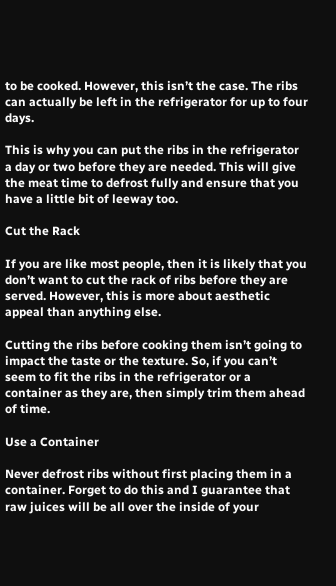to be cooked. However, this isn’t the case. The ribs can actually be left in the refrigerator for up to four days.

This is why you can put the ribs in the refrigerator a day or two before they are needed. This will give the meat time to defrost fully and ensure that you have a little bit of leeway too.

Cut the Rack

If you are like most people, then it is likely that you don’t want to cut the rack of ribs before they are served. However, this is more about aesthetic appeal than anything else.

Cutting the ribs before cooking them isn’t going to impact the taste or the texture. So, if you can’t seem to fit the ribs in the refrigerator or a container as they are, then simply trim them ahead of time.

Use a Container

Never defrost ribs without first placing them in a container. Forget to do this and I guarantee that raw juices will be all over the inside of your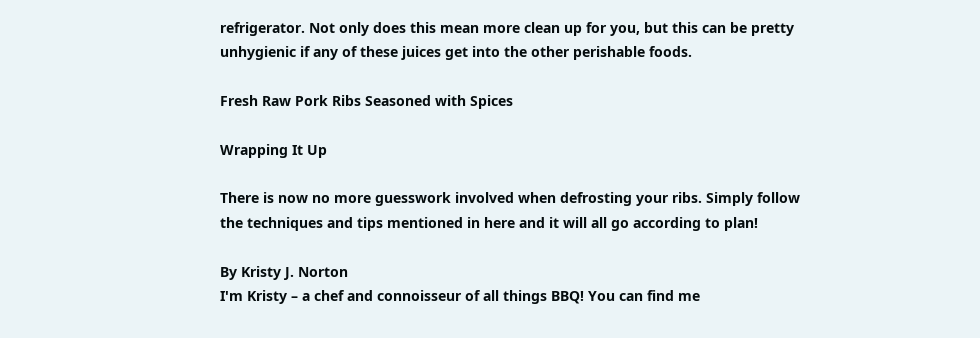refrigerator. Not only does this mean more clean up for you, but this can be pretty unhygienic if any of these juices get into the other perishable foods.

Fresh Raw Pork Ribs Seasoned with Spices

Wrapping It Up

There is now no more guesswork involved when defrosting your ribs. Simply follow the techniques and tips mentioned in here and it will all go according to plan!

By Kristy J. Norton
I'm Kristy – a chef and connoisseur of all things BBQ! You can find me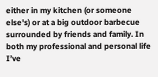either in my kitchen (or someone else's) or at a big outdoor barbecue surrounded by friends and family. In both my professional and personal life I’ve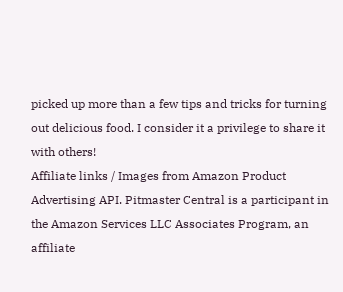picked up more than a few tips and tricks for turning out delicious food. I consider it a privilege to share it with others!
Affiliate links / Images from Amazon Product Advertising API. Pitmaster Central is a participant in the Amazon Services LLC Associates Program, an affiliate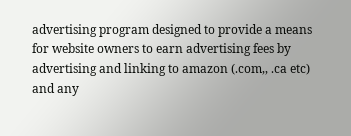advertising program designed to provide a means for website owners to earn advertising fees by advertising and linking to amazon (.com,, .ca etc) and any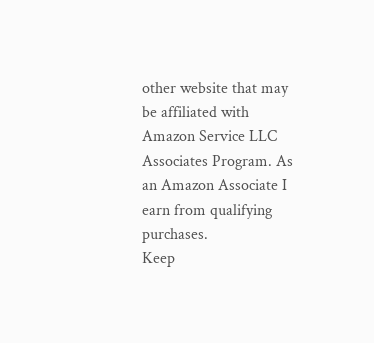other website that may be affiliated with Amazon Service LLC Associates Program. As an Amazon Associate I earn from qualifying purchases.
Keep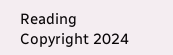Reading
Copyright 2024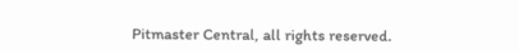Pitmaster Central, all rights reserved.